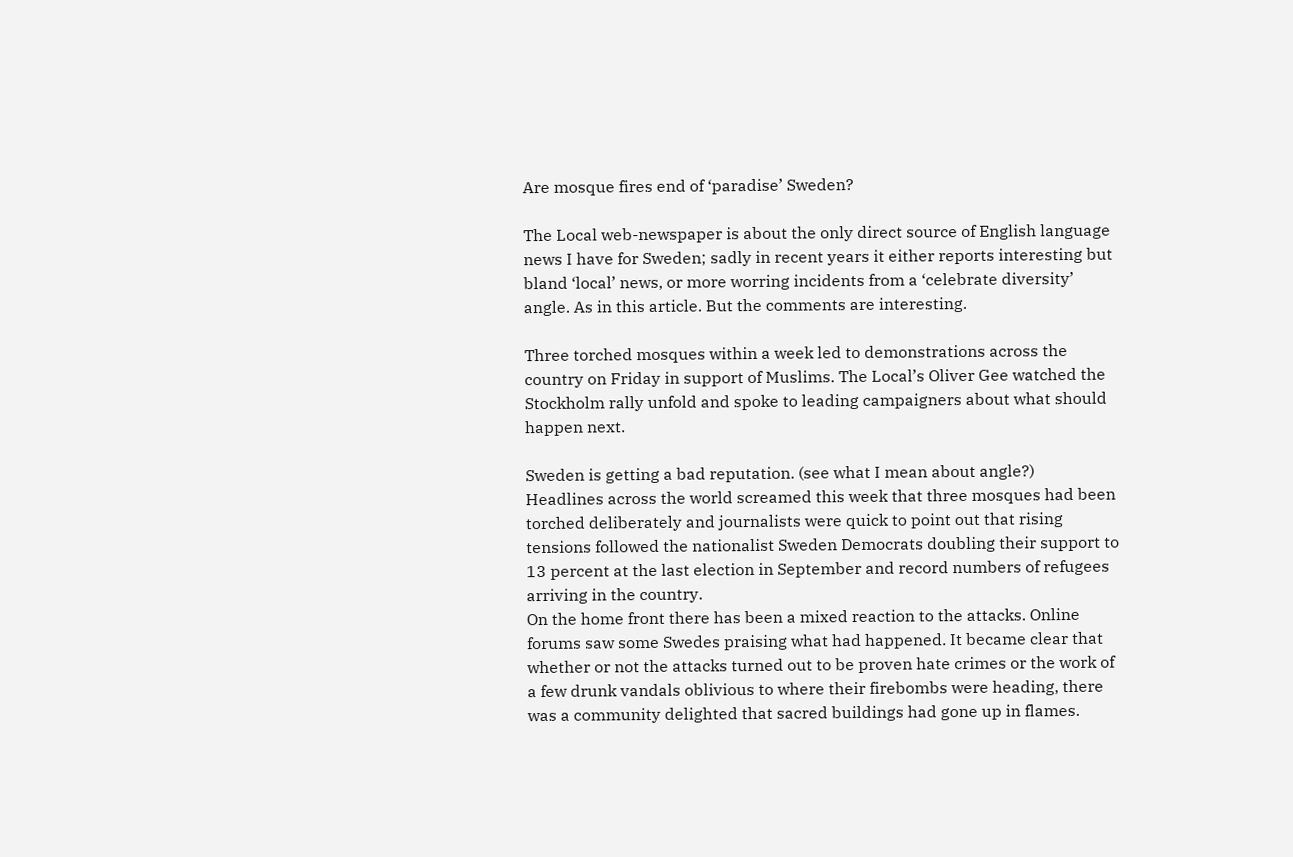Are mosque fires end of ‘paradise’ Sweden?

The Local web-newspaper is about the only direct source of English language news I have for Sweden; sadly in recent years it either reports interesting but bland ‘local’ news, or more worring incidents from a ‘celebrate diversity’ angle. As in this article. But the comments are interesting.

Three torched mosques within a week led to demonstrations across the country on Friday in support of Muslims. The Local’s Oliver Gee watched the Stockholm rally unfold and spoke to leading campaigners about what should happen next.

Sweden is getting a bad reputation. (see what I mean about angle?)
Headlines across the world screamed this week that three mosques had been torched deliberately and journalists were quick to point out that rising tensions followed the nationalist Sweden Democrats doubling their support to 13 percent at the last election in September and record numbers of refugees arriving in the country.
On the home front there has been a mixed reaction to the attacks. Online forums saw some Swedes praising what had happened. It became clear that whether or not the attacks turned out to be proven hate crimes or the work of a few drunk vandals oblivious to where their firebombs were heading, there was a community delighted that sacred buildings had gone up in flames.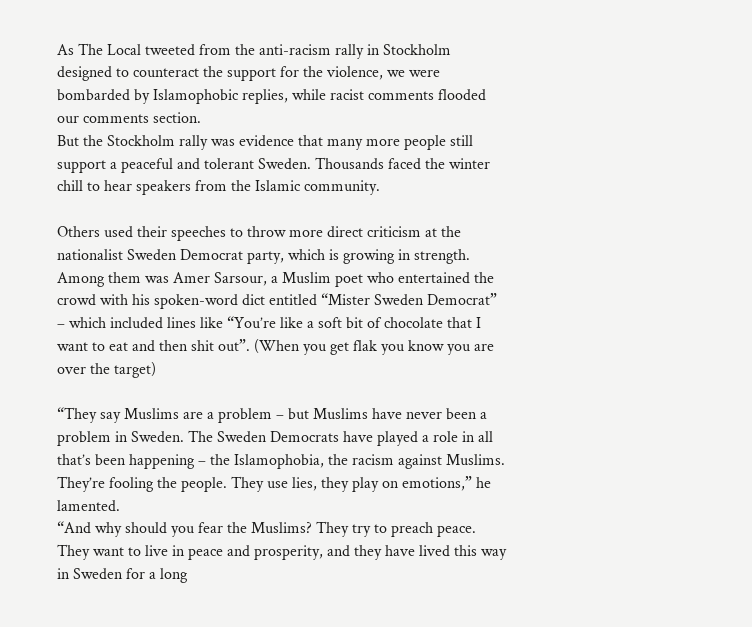As The Local tweeted from the anti-racism rally in Stockholm designed to counteract the support for the violence, we were bombarded by Islamophobic replies, while racist comments flooded our comments section.
But the Stockholm rally was evidence that many more people still support a peaceful and tolerant Sweden. Thousands faced the winter chill to hear speakers from the Islamic community.

Others used their speeches to throw more direct criticism at the nationalist Sweden Democrat party, which is growing in strength.
Among them was Amer Sarsour, a Muslim poet who entertained the crowd with his spoken-word dict entitled “Mister Sweden Democrat” – which included lines like “You’re like a soft bit of chocolate that I want to eat and then shit out”. (When you get flak you know you are over the target)

“They say Muslims are a problem – but Muslims have never been a problem in Sweden. The Sweden Democrats have played a role in all that’s been happening – the Islamophobia, the racism against Muslims. They’re fooling the people. They use lies, they play on emotions,” he lamented.
“And why should you fear the Muslims? They try to preach peace. They want to live in peace and prosperity, and they have lived this way in Sweden for a long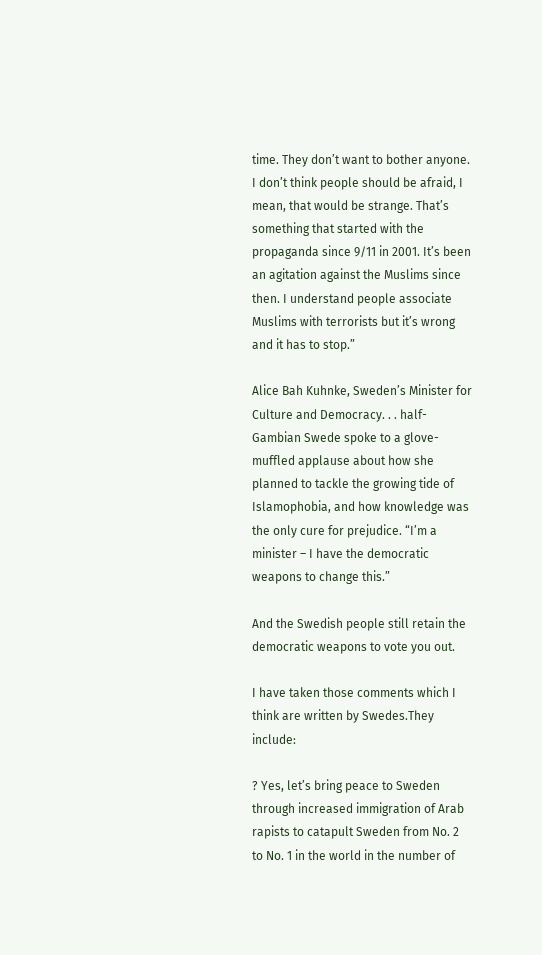time. They don’t want to bother anyone. I don’t think people should be afraid, I mean, that would be strange. That’s something that started with the propaganda since 9/11 in 2001. It’s been an agitation against the Muslims since then. I understand people associate Muslims with terrorists but it’s wrong and it has to stop.”

Alice Bah Kuhnke, Sweden’s Minister for Culture and Democracy. . . half-Gambian Swede spoke to a glove-muffled applause about how she planned to tackle the growing tide of Islamophobia, and how knowledge was the only cure for prejudice. “I’m a minister – I have the democratic weapons to change this.”

And the Swedish people still retain the democratic weapons to vote you out.

I have taken those comments which I think are written by Swedes.They include:

? Yes, let’s bring peace to Sweden through increased immigration of Arab rapists to catapult Sweden from No. 2 to No. 1 in the world in the number of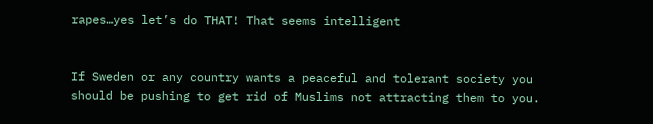rapes…yes let’s do THAT! That seems intelligent


If Sweden or any country wants a peaceful and tolerant society you should be pushing to get rid of Muslims not attracting them to you.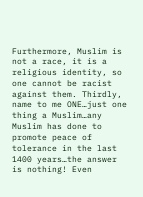Furthermore, Muslim is not a race, it is a religious identity, so one cannot be racist against them. Thirdly, name to me ONE…just one thing a Muslim…any Muslim has done to promote peace of tolerance in the last 1400 years…the answer is nothing! Even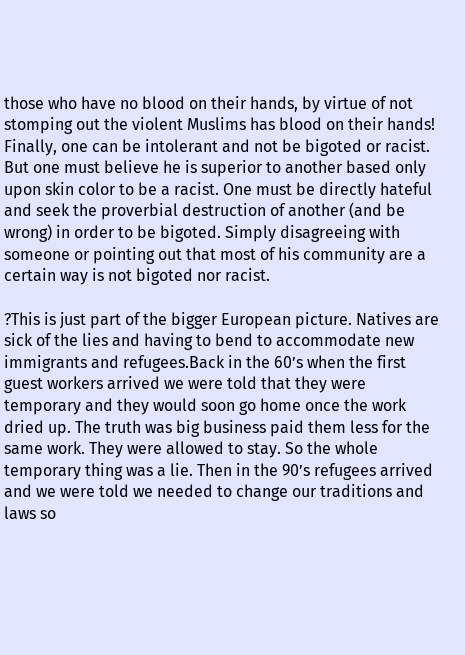those who have no blood on their hands, by virtue of not stomping out the violent Muslims has blood on their hands!
Finally, one can be intolerant and not be bigoted or racist. But one must believe he is superior to another based only upon skin color to be a racist. One must be directly hateful and seek the proverbial destruction of another (and be wrong) in order to be bigoted. Simply disagreeing with someone or pointing out that most of his community are a certain way is not bigoted nor racist.

?This is just part of the bigger European picture. Natives are sick of the lies and having to bend to accommodate new immigrants and refugees.Back in the 60’s when the first guest workers arrived we were told that they were temporary and they would soon go home once the work dried up. The truth was big business paid them less for the same work. They were allowed to stay. So the whole temporary thing was a lie. Then in the 90’s refugees arrived and we were told we needed to change our traditions and laws so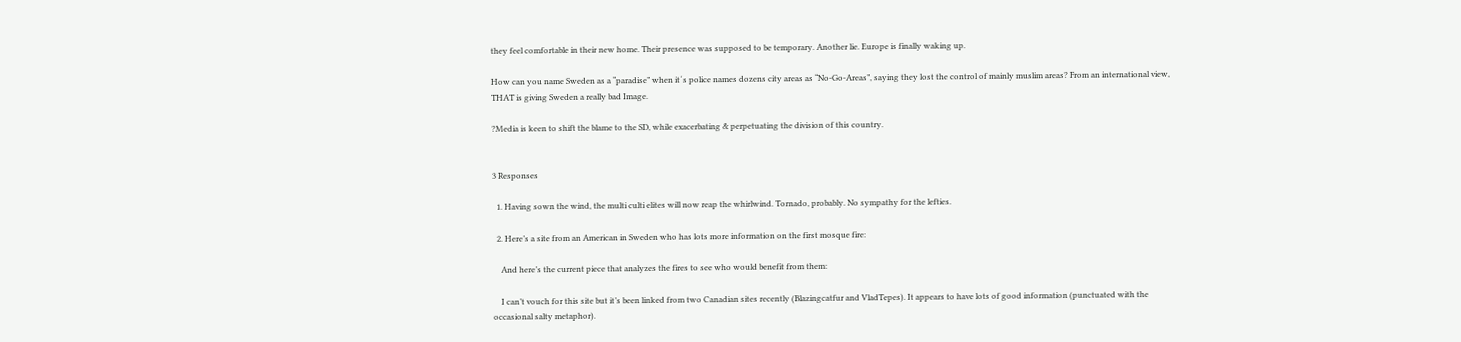they feel comfortable in their new home. Their presence was supposed to be temporary. Another lie. Europe is finally waking up.

How can you name Sweden as a “paradise” when it´s police names dozens city areas as “No-Go-Areas”, saying they lost the control of mainly muslim areas? From an international view, THAT is giving Sweden a really bad Image.

?Media is keen to shift the blame to the SD, while exacerbating & perpetuating the division of this country.


3 Responses

  1. Having sown the wind, the multi culti elites will now reap the whirlwind. Tornado, probably. No sympathy for the lefties.

  2. Here’s a site from an American in Sweden who has lots more information on the first mosque fire:

    And here’s the current piece that analyzes the fires to see who would benefit from them:

    I can’t vouch for this site but it’s been linked from two Canadian sites recently (Blazingcatfur and VladTepes). It appears to have lots of good information (punctuated with the occasional salty metaphor).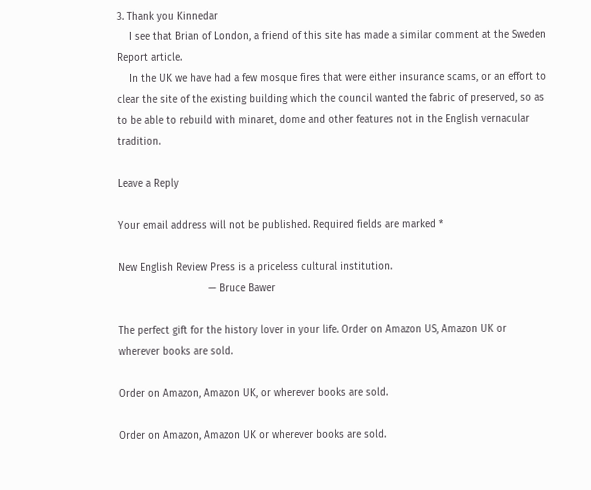3. Thank you Kinnedar
    I see that Brian of London, a friend of this site has made a similar comment at the Sweden Report article.
    In the UK we have had a few mosque fires that were either insurance scams, or an effort to clear the site of the existing building which the council wanted the fabric of preserved, so as to be able to rebuild with minaret, dome and other features not in the English vernacular tradition.

Leave a Reply

Your email address will not be published. Required fields are marked *

New English Review Press is a priceless cultural institution.
                              — Bruce Bawer

The perfect gift for the history lover in your life. Order on Amazon US, Amazon UK or wherever books are sold.

Order on Amazon, Amazon UK, or wherever books are sold.

Order on Amazon, Amazon UK or wherever books are sold.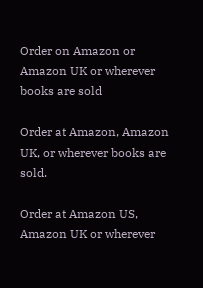Order on Amazon or Amazon UK or wherever books are sold

Order at Amazon, Amazon UK, or wherever books are sold.

Order at Amazon US, Amazon UK or wherever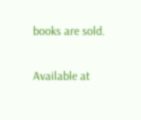books are sold.

Available at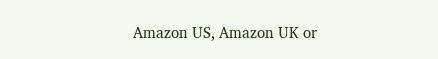Amazon US, Amazon UK or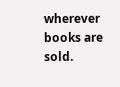wherever books are sold.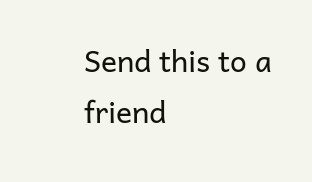Send this to a friend